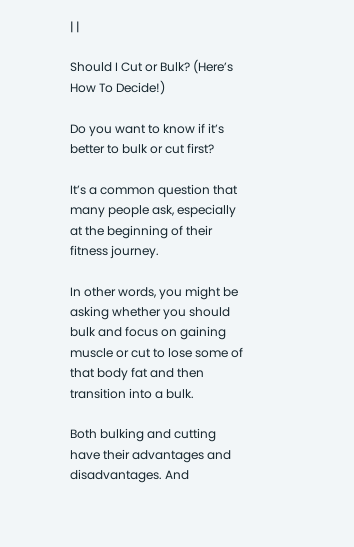| |

Should I Cut or Bulk? (Here’s How To Decide!)

Do you want to know if it’s better to bulk or cut first?

It’s a common question that many people ask, especially at the beginning of their fitness journey.

In other words, you might be asking whether you should bulk and focus on gaining muscle or cut to lose some of that body fat and then transition into a bulk.

Both bulking and cutting have their advantages and disadvantages. And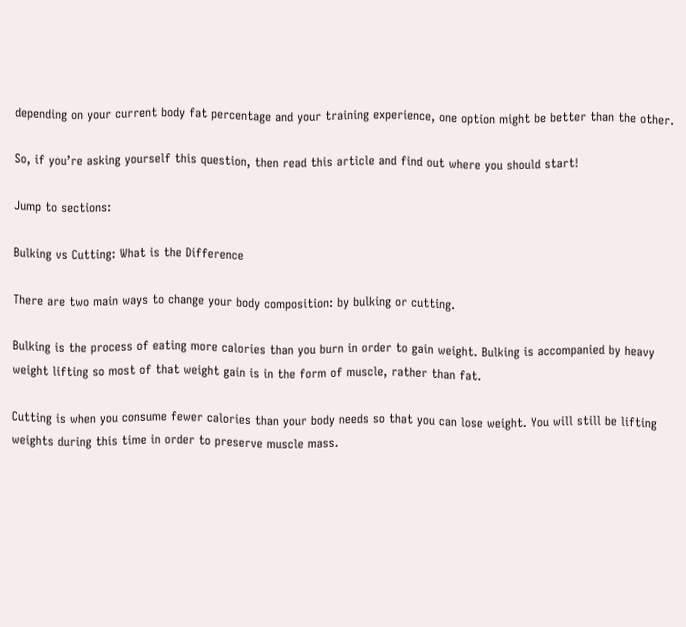depending on your current body fat percentage and your training experience, one option might be better than the other.

So, if you’re asking yourself this question, then read this article and find out where you should start!

Jump to sections:

Bulking vs Cutting: What is the Difference

There are two main ways to change your body composition: by bulking or cutting.

Bulking is the process of eating more calories than you burn in order to gain weight. Bulking is accompanied by heavy weight lifting so most of that weight gain is in the form of muscle, rather than fat.

Cutting is when you consume fewer calories than your body needs so that you can lose weight. You will still be lifting weights during this time in order to preserve muscle mass.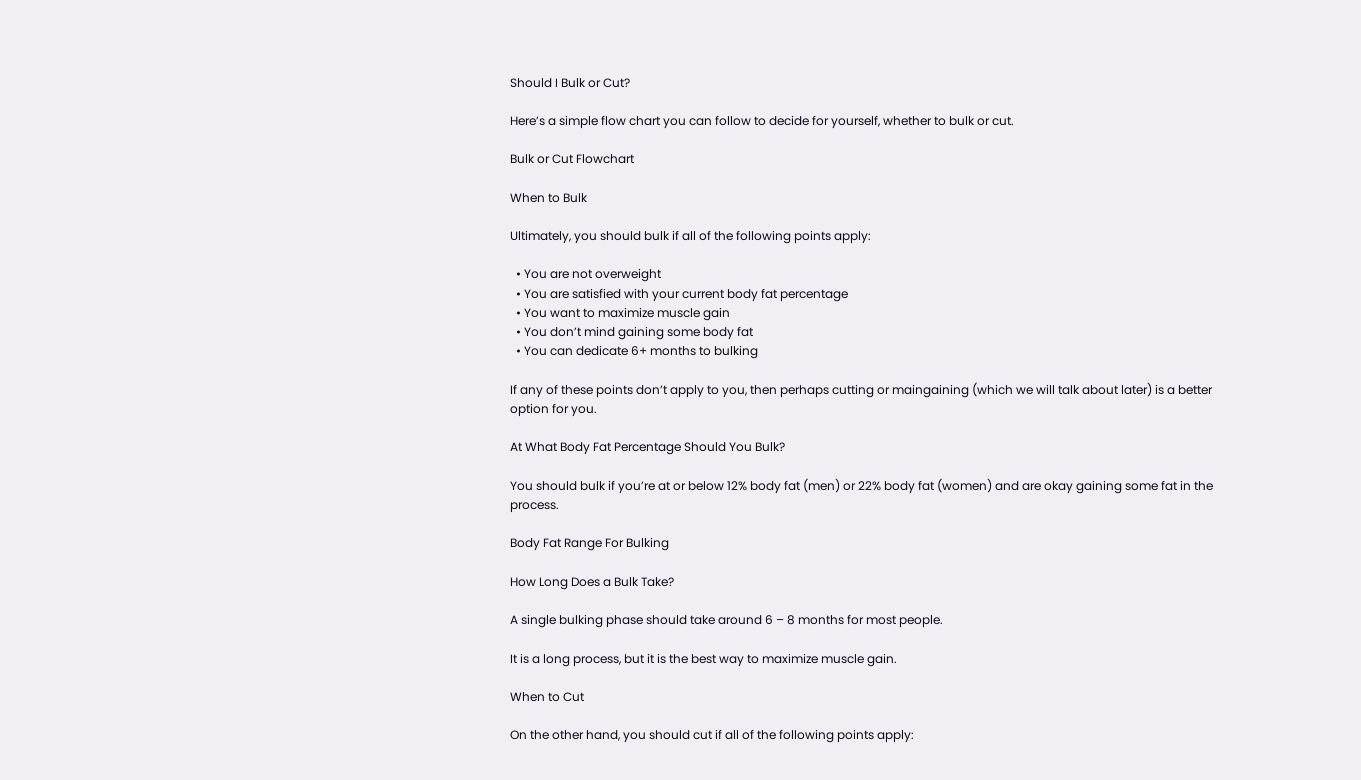Should I Bulk or Cut?

Here’s a simple flow chart you can follow to decide for yourself, whether to bulk or cut.

Bulk or Cut Flowchart

When to Bulk

Ultimately, you should bulk if all of the following points apply:

  • You are not overweight
  • You are satisfied with your current body fat percentage
  • You want to maximize muscle gain
  • You don’t mind gaining some body fat
  • You can dedicate 6+ months to bulking

If any of these points don’t apply to you, then perhaps cutting or maingaining (which we will talk about later) is a better option for you.

At What Body Fat Percentage Should You Bulk?

You should bulk if you’re at or below 12% body fat (men) or 22% body fat (women) and are okay gaining some fat in the process.

Body Fat Range For Bulking

How Long Does a Bulk Take?

A single bulking phase should take around 6 – 8 months for most people.

It is a long process, but it is the best way to maximize muscle gain.

When to Cut

On the other hand, you should cut if all of the following points apply: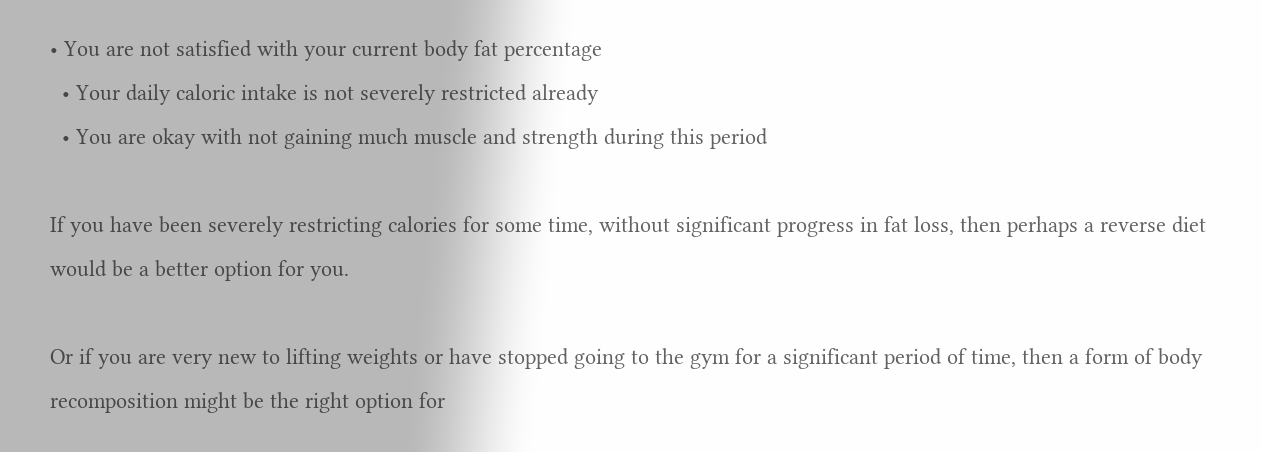• You are not satisfied with your current body fat percentage
  • Your daily caloric intake is not severely restricted already
  • You are okay with not gaining much muscle and strength during this period

If you have been severely restricting calories for some time, without significant progress in fat loss, then perhaps a reverse diet would be a better option for you.

Or if you are very new to lifting weights or have stopped going to the gym for a significant period of time, then a form of body recomposition might be the right option for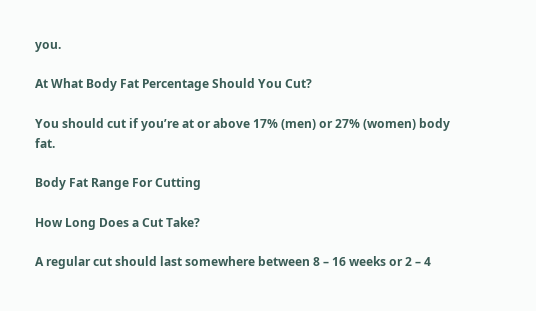you.

At What Body Fat Percentage Should You Cut?

You should cut if you’re at or above 17% (men) or 27% (women) body fat.

Body Fat Range For Cutting

How Long Does a Cut Take?

A regular cut should last somewhere between 8 – 16 weeks or 2 – 4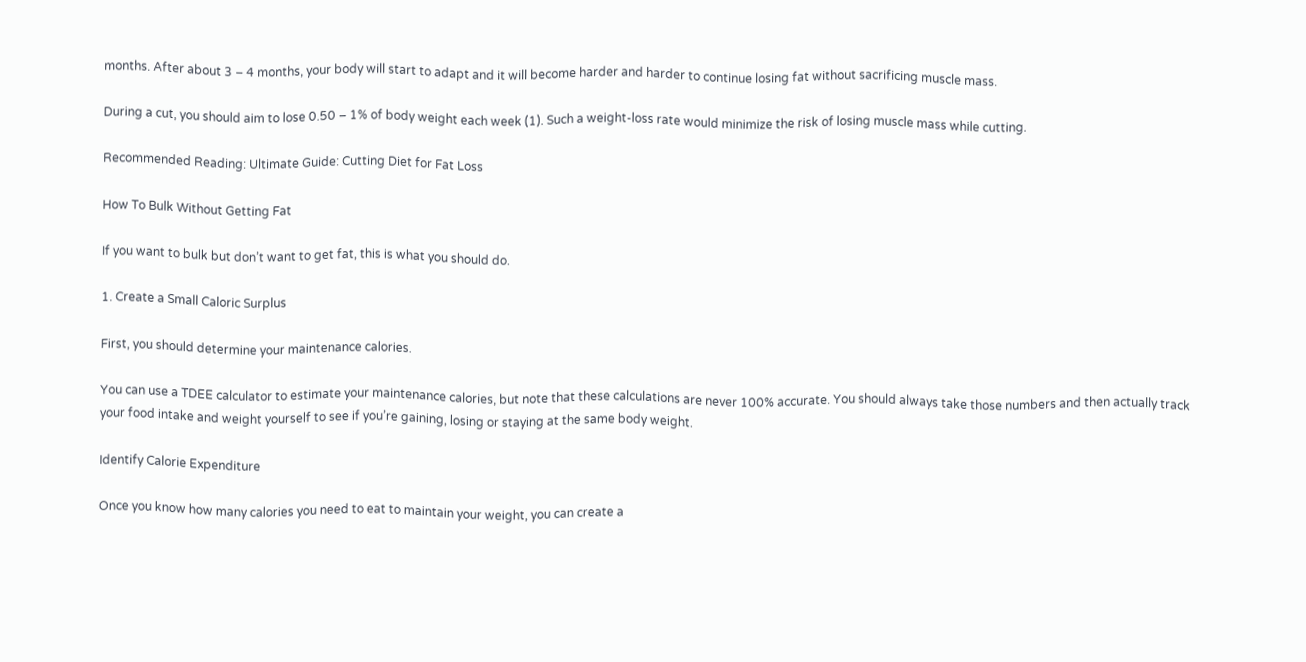months. After about 3 – 4 months, your body will start to adapt and it will become harder and harder to continue losing fat without sacrificing muscle mass.

During a cut, you should aim to lose 0.50 – 1% of body weight each week (1). Such a weight-loss rate would minimize the risk of losing muscle mass while cutting.

Recommended Reading: Ultimate Guide: Cutting Diet for Fat Loss

How To Bulk Without Getting Fat

If you want to bulk but don’t want to get fat, this is what you should do.

1. Create a Small Caloric Surplus

First, you should determine your maintenance calories.

You can use a TDEE calculator to estimate your maintenance calories, but note that these calculations are never 100% accurate. You should always take those numbers and then actually track your food intake and weight yourself to see if you’re gaining, losing or staying at the same body weight.

Identify Calorie Expenditure

Once you know how many calories you need to eat to maintain your weight, you can create a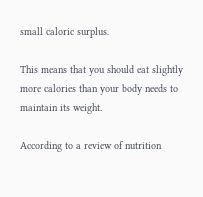small caloric surplus.

This means that you should eat slightly more calories than your body needs to maintain its weight.

According to a review of nutrition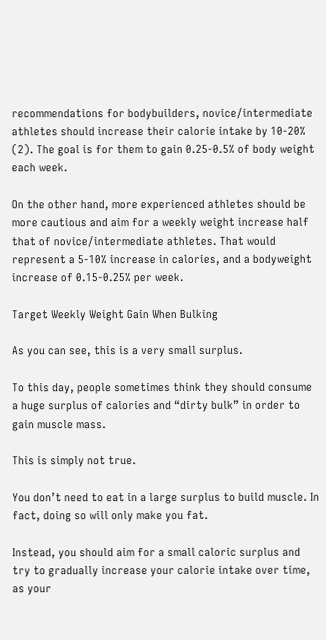recommendations for bodybuilders, novice/intermediate athletes should increase their calorie intake by 10-20% (2). The goal is for them to gain 0.25-0.5% of body weight each week.

On the other hand, more experienced athletes should be more cautious and aim for a weekly weight increase half that of novice/intermediate athletes. That would represent a 5-10% increase in calories, and a bodyweight increase of 0.15-0.25% per week.

Target Weekly Weight Gain When Bulking

As you can see, this is a very small surplus.

To this day, people sometimes think they should consume a huge surplus of calories and “dirty bulk” in order to gain muscle mass.

This is simply not true.

You don’t need to eat in a large surplus to build muscle. In fact, doing so will only make you fat.

Instead, you should aim for a small caloric surplus and try to gradually increase your calorie intake over time, as your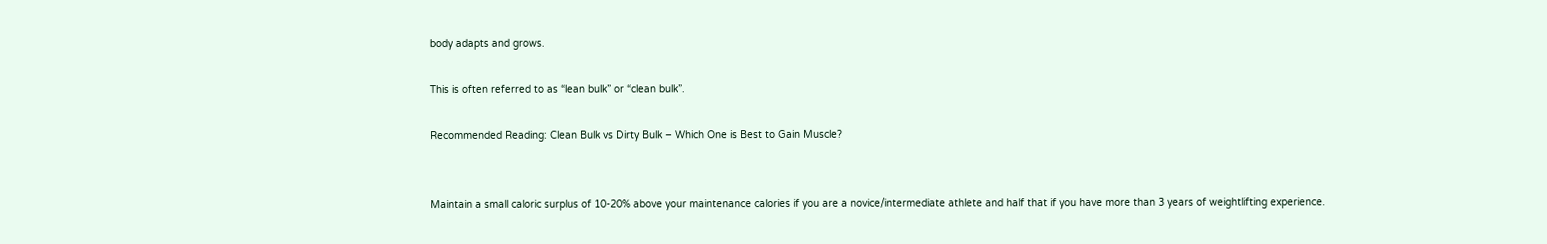body adapts and grows.

This is often referred to as “lean bulk” or “clean bulk”.

Recommended Reading: Clean Bulk vs Dirty Bulk – Which One is Best to Gain Muscle?


Maintain a small caloric surplus of 10-20% above your maintenance calories if you are a novice/intermediate athlete and half that if you have more than 3 years of weightlifting experience.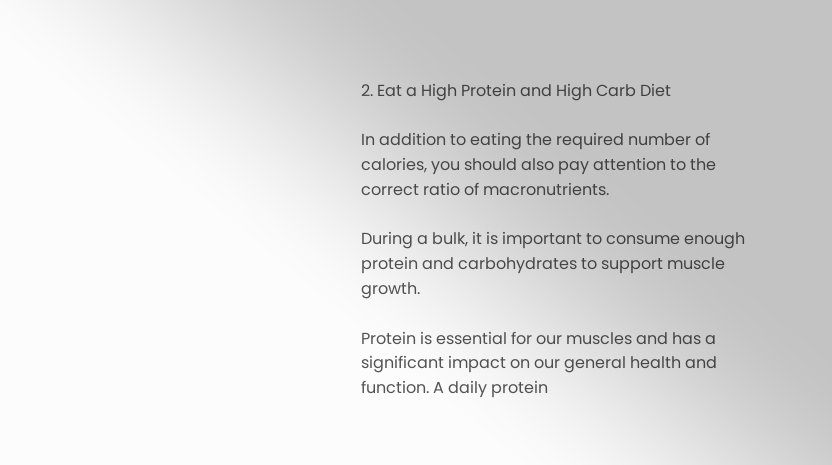2. Eat a High Protein and High Carb Diet

In addition to eating the required number of calories, you should also pay attention to the correct ratio of macronutrients.

During a bulk, it is important to consume enough protein and carbohydrates to support muscle growth.

Protein is essential for our muscles and has a significant impact on our general health and function. A daily protein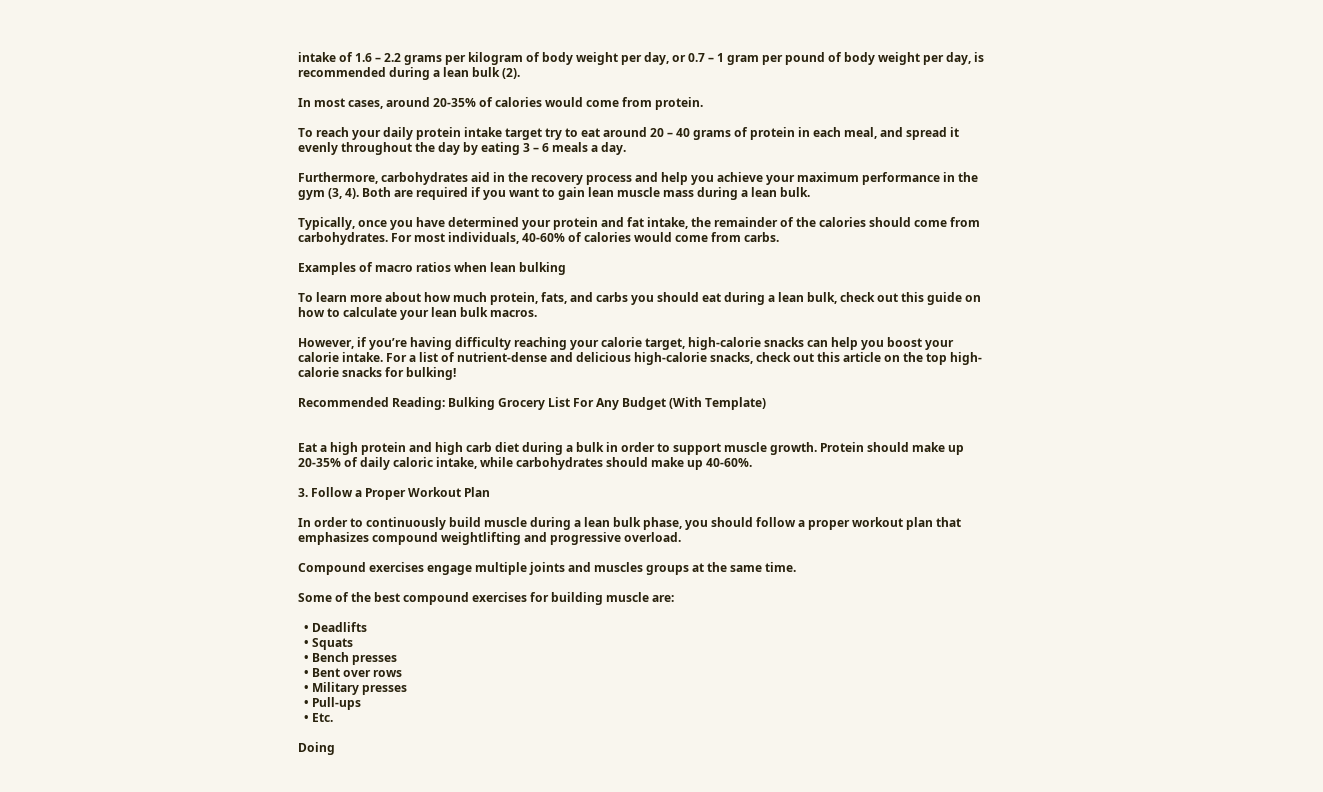intake of 1.6 – 2.2 grams per kilogram of body weight per day, or 0.7 – 1 gram per pound of body weight per day, is recommended during a lean bulk (2).

In most cases, around 20-35% of calories would come from protein.

To reach your daily protein intake target try to eat around 20 – 40 grams of protein in each meal, and spread it evenly throughout the day by eating 3 – 6 meals a day.

Furthermore, carbohydrates aid in the recovery process and help you achieve your maximum performance in the gym (3, 4). Both are required if you want to gain lean muscle mass during a lean bulk.

Typically, once you have determined your protein and fat intake, the remainder of the calories should come from carbohydrates. For most individuals, 40-60% of calories would come from carbs.

Examples of macro ratios when lean bulking

To learn more about how much protein, fats, and carbs you should eat during a lean bulk, check out this guide on how to calculate your lean bulk macros.

However, if you’re having difficulty reaching your calorie target, high-calorie snacks can help you boost your calorie intake. For a list of nutrient-dense and delicious high-calorie snacks, check out this article on the top high-calorie snacks for bulking!

Recommended Reading: Bulking Grocery List For Any Budget (With Template)


Eat a high protein and high carb diet during a bulk in order to support muscle growth. Protein should make up 20-35% of daily caloric intake, while carbohydrates should make up 40-60%.

3. Follow a Proper Workout Plan

In order to continuously build muscle during a lean bulk phase, you should follow a proper workout plan that emphasizes compound weightlifting and progressive overload.

Compound exercises engage multiple joints and muscles groups at the same time.

Some of the best compound exercises for building muscle are:

  • Deadlifts
  • Squats
  • Bench presses
  • Bent over rows
  • Military presses
  • Pull-ups
  • Etc.

Doing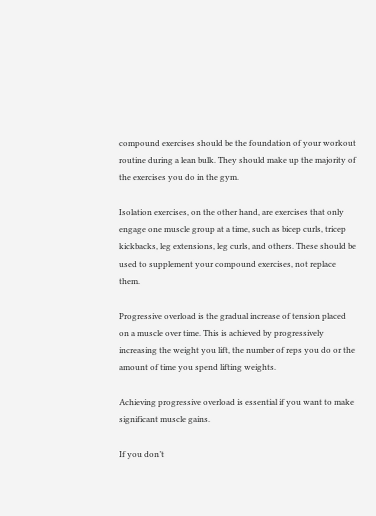compound exercises should be the foundation of your workout routine during a lean bulk. They should make up the majority of the exercises you do in the gym.

Isolation exercises, on the other hand, are exercises that only engage one muscle group at a time, such as bicep curls, tricep kickbacks, leg extensions, leg curls, and others. These should be used to supplement your compound exercises, not replace them.

Progressive overload is the gradual increase of tension placed on a muscle over time. This is achieved by progressively increasing the weight you lift, the number of reps you do or the amount of time you spend lifting weights.

Achieving progressive overload is essential if you want to make significant muscle gains.

If you don’t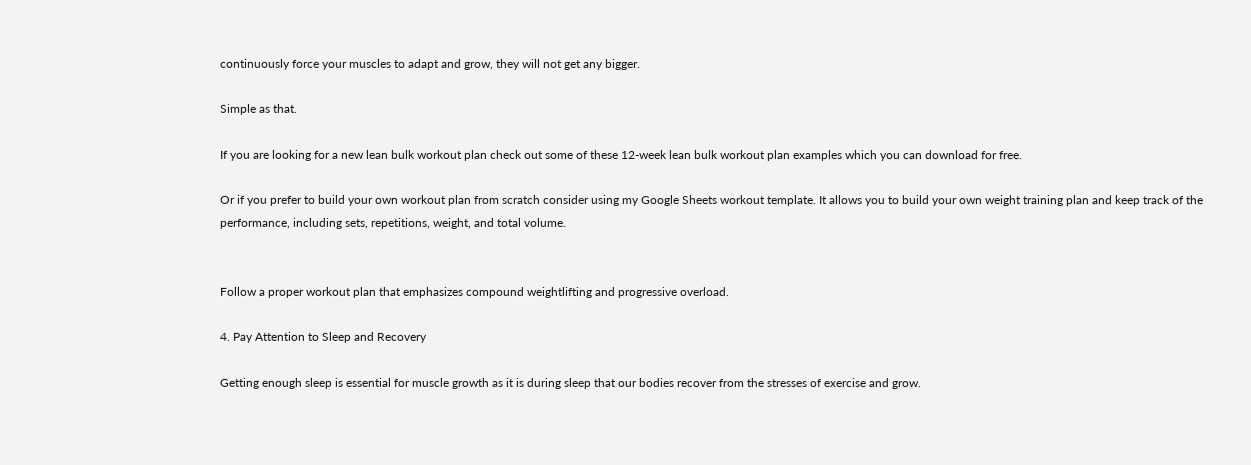continuously force your muscles to adapt and grow, they will not get any bigger.

Simple as that.

If you are looking for a new lean bulk workout plan check out some of these 12-week lean bulk workout plan examples which you can download for free.

Or if you prefer to build your own workout plan from scratch consider using my Google Sheets workout template. It allows you to build your own weight training plan and keep track of the performance, including sets, repetitions, weight, and total volume.


Follow a proper workout plan that emphasizes compound weightlifting and progressive overload.

4. Pay Attention to Sleep and Recovery

Getting enough sleep is essential for muscle growth as it is during sleep that our bodies recover from the stresses of exercise and grow.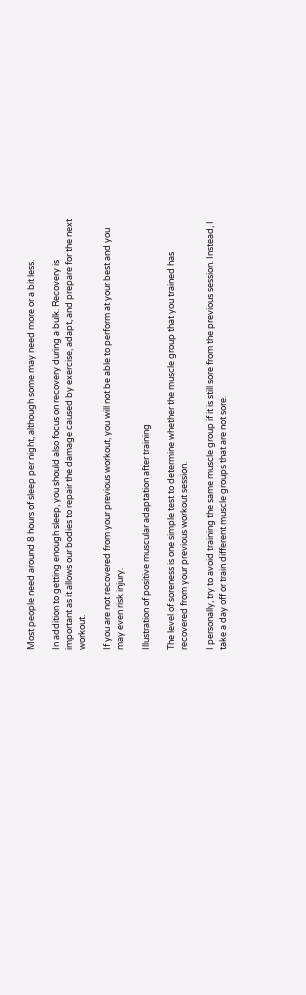Most people need around 8 hours of sleep per night, although some may need more or a bit less.

In addition to getting enough sleep, you should also focus on recovery during a bulk. Recovery is important as it allows our bodies to repair the damage caused by exercise, adapt, and prepare for the next workout.

If you are not recovered from your previous workout, you will not be able to perform at your best and you may even risk injury.

Illustration of positive muscular adaptation after training

The level of soreness is one simple test to determine whether the muscle group that you trained has recovered from your previous workout session.

I personally, try to avoid training the same muscle group if it is still sore from the previous session. Instead, I take a day off or train different muscle groups that are not sore.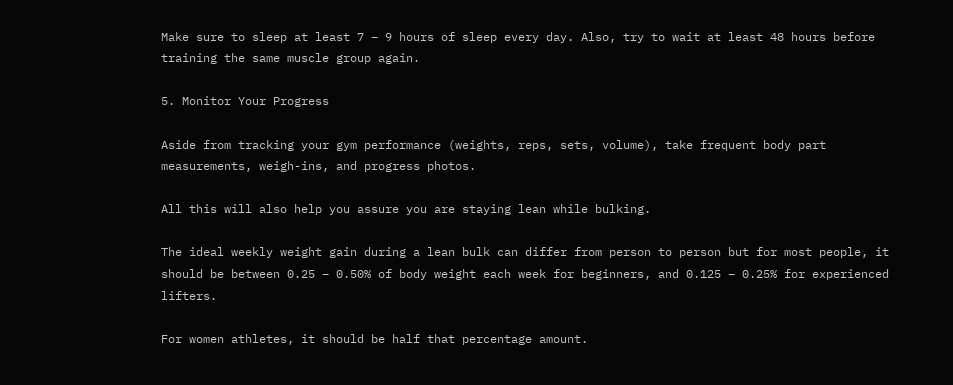Make sure to sleep at least 7 – 9 hours of sleep every day. Also, try to wait at least 48 hours before training the same muscle group again.

5. Monitor Your Progress

Aside from tracking your gym performance (weights, reps, sets, volume), take frequent body part measurements, weigh-ins, and progress photos.

All this will also help you assure you are staying lean while bulking.

The ideal weekly weight gain during a lean bulk can differ from person to person but for most people, it should be between 0.25 – 0.50% of body weight each week for beginners, and 0.125 – 0.25% for experienced lifters.

For women athletes, it should be half that percentage amount.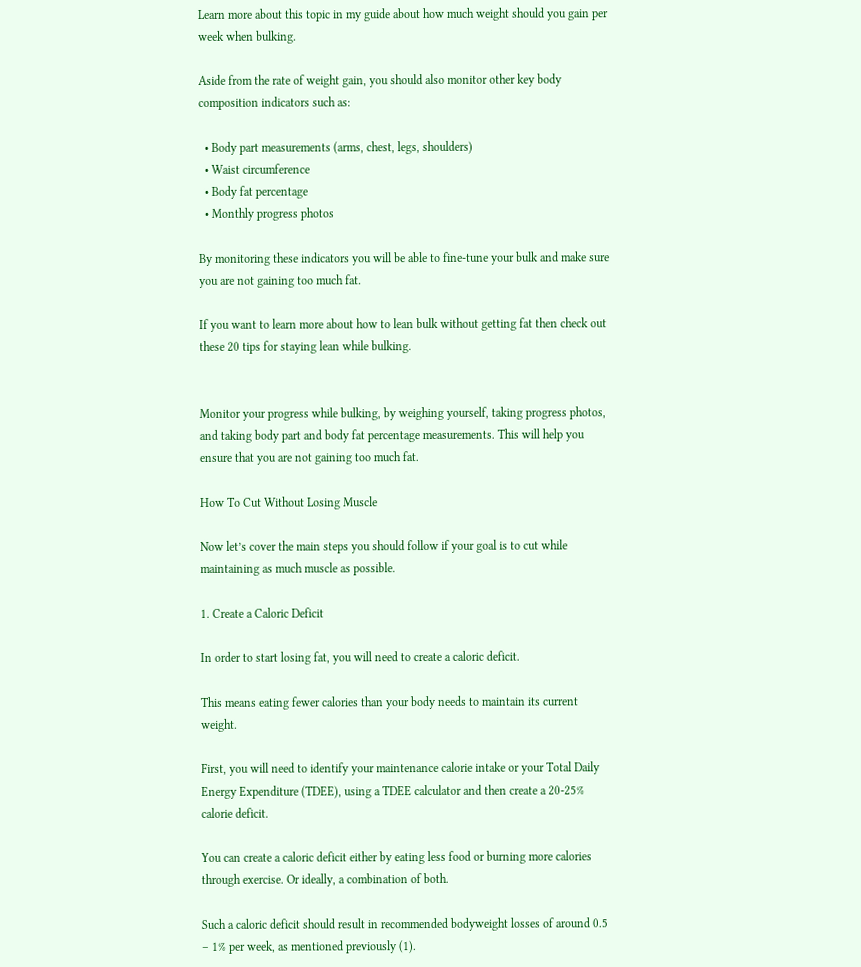Learn more about this topic in my guide about how much weight should you gain per week when bulking.

Aside from the rate of weight gain, you should also monitor other key body composition indicators such as:

  • Body part measurements (arms, chest, legs, shoulders)
  • Waist circumference
  • Body fat percentage
  • Monthly progress photos

By monitoring these indicators you will be able to fine-tune your bulk and make sure you are not gaining too much fat.

If you want to learn more about how to lean bulk without getting fat then check out these 20 tips for staying lean while bulking.


Monitor your progress while bulking, by weighing yourself, taking progress photos, and taking body part and body fat percentage measurements. This will help you ensure that you are not gaining too much fat.

How To Cut Without Losing Muscle

Now let’s cover the main steps you should follow if your goal is to cut while maintaining as much muscle as possible.

1. Create a Caloric Deficit

In order to start losing fat, you will need to create a caloric deficit.

This means eating fewer calories than your body needs to maintain its current weight.

First, you will need to identify your maintenance calorie intake or your Total Daily Energy Expenditure (TDEE), using a TDEE calculator and then create a 20-25% calorie deficit.

You can create a caloric deficit either by eating less food or burning more calories through exercise. Or ideally, a combination of both.

Such a caloric deficit should result in recommended bodyweight losses of around 0.5 – 1% per week, as mentioned previously (1).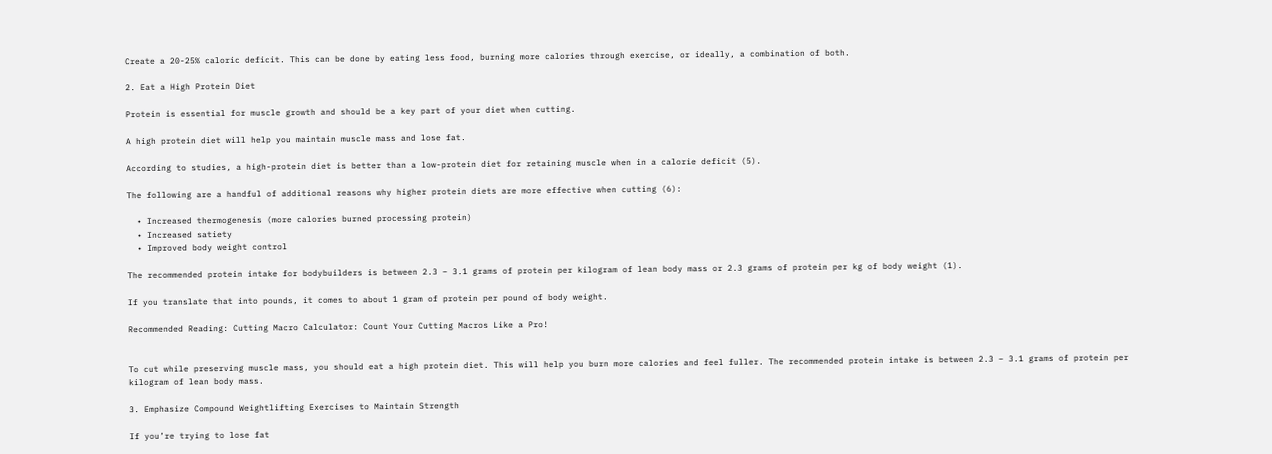Create a 20-25% caloric deficit. This can be done by eating less food, burning more calories through exercise, or ideally, a combination of both.

2. Eat a High Protein Diet

Protein is essential for muscle growth and should be a key part of your diet when cutting.

A high protein diet will help you maintain muscle mass and lose fat.

According to studies, a high-protein diet is better than a low-protein diet for retaining muscle when in a calorie deficit (5).

The following are a handful of additional reasons why higher protein diets are more effective when cutting (6):

  • Increased thermogenesis (more calories burned processing protein)
  • Increased satiety
  • Improved body weight control

The recommended protein intake for bodybuilders is between 2.3 – 3.1 grams of protein per kilogram of lean body mass or 2.3 grams of protein per kg of body weight (1).

If you translate that into pounds, it comes to about 1 gram of protein per pound of body weight.

Recommended Reading: Cutting Macro Calculator: Count Your Cutting Macros Like a Pro!


To cut while preserving muscle mass, you should eat a high protein diet. This will help you burn more calories and feel fuller. The recommended protein intake is between 2.3 – 3.1 grams of protein per kilogram of lean body mass.

3. Emphasize Compound Weightlifting Exercises to Maintain Strength

If you’re trying to lose fat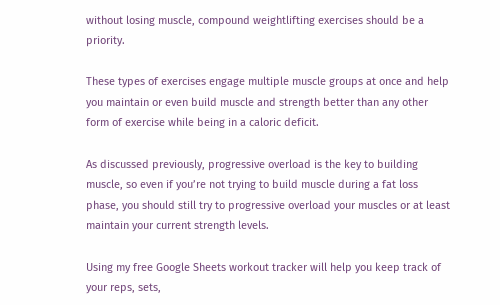without losing muscle, compound weightlifting exercises should be a priority.

These types of exercises engage multiple muscle groups at once and help you maintain or even build muscle and strength better than any other form of exercise while being in a caloric deficit.

As discussed previously, progressive overload is the key to building muscle, so even if you’re not trying to build muscle during a fat loss phase, you should still try to progressive overload your muscles or at least maintain your current strength levels.

Using my free Google Sheets workout tracker will help you keep track of your reps, sets,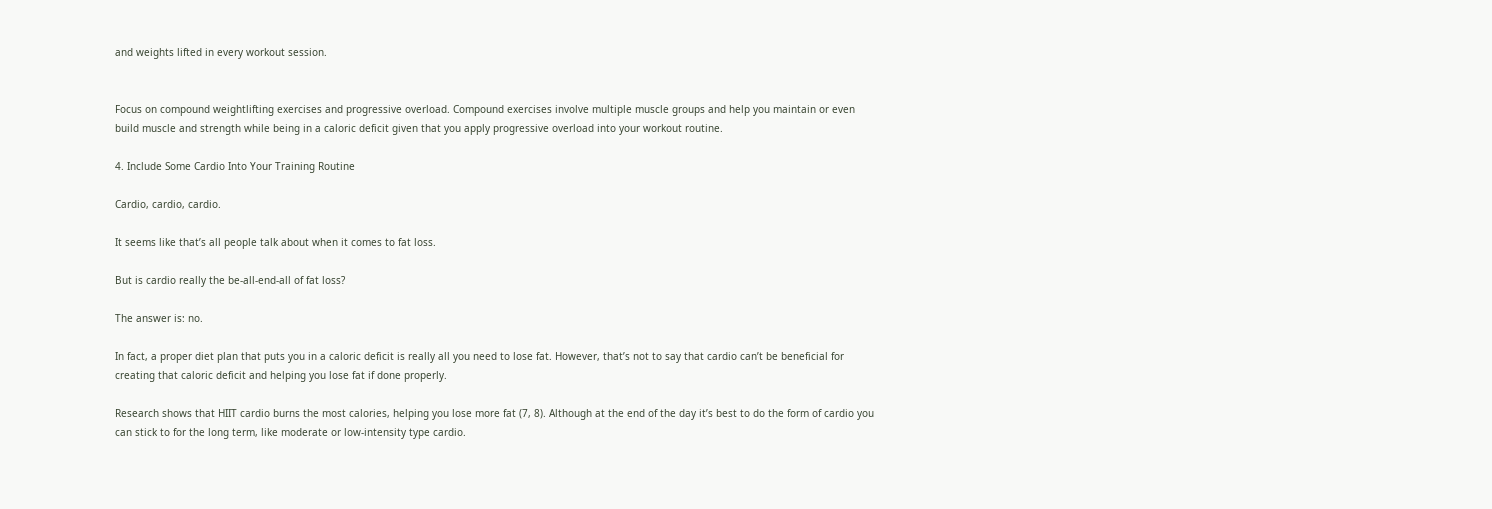and weights lifted in every workout session.


Focus on compound weightlifting exercises and progressive overload. Compound exercises involve multiple muscle groups and help you maintain or even build muscle and strength while being in a caloric deficit given that you apply progressive overload into your workout routine.

4. Include Some Cardio Into Your Training Routine

Cardio, cardio, cardio.

It seems like that’s all people talk about when it comes to fat loss.

But is cardio really the be-all-end-all of fat loss?

The answer is: no.

In fact, a proper diet plan that puts you in a caloric deficit is really all you need to lose fat. However, that’s not to say that cardio can’t be beneficial for creating that caloric deficit and helping you lose fat if done properly.

Research shows that HIIT cardio burns the most calories, helping you lose more fat (7, 8). Although at the end of the day it’s best to do the form of cardio you can stick to for the long term, like moderate or low-intensity type cardio.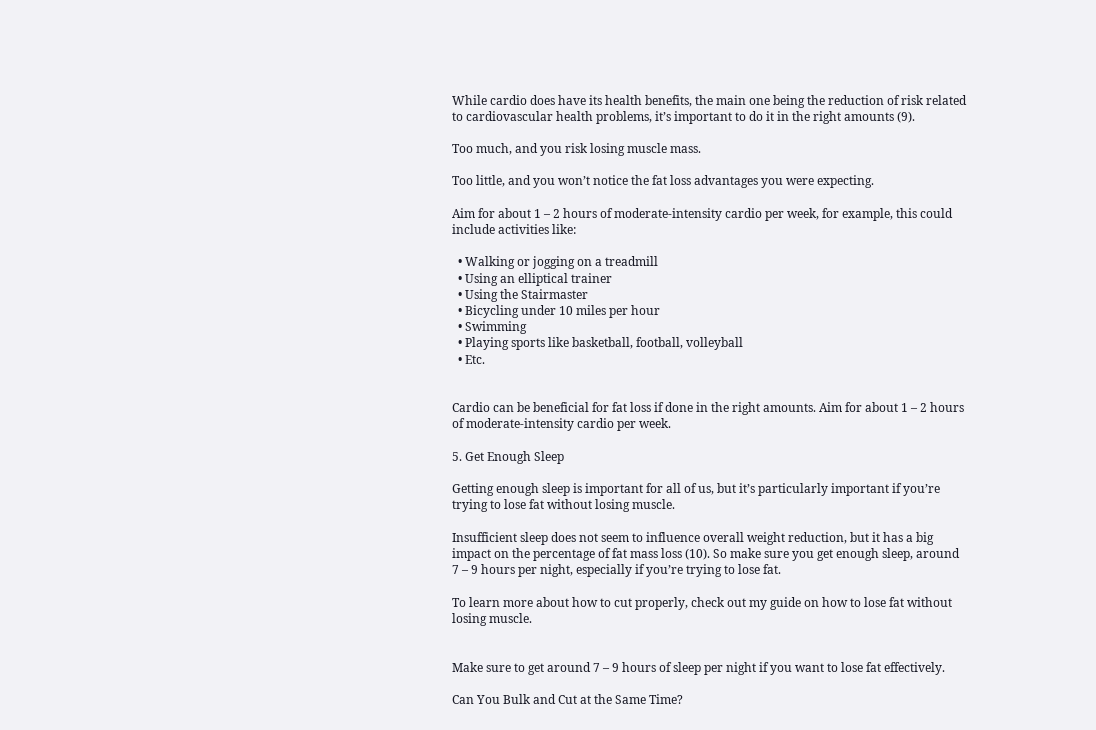While cardio does have its health benefits, the main one being the reduction of risk related to cardiovascular health problems, it’s important to do it in the right amounts (9).

Too much, and you risk losing muscle mass.

Too little, and you won’t notice the fat loss advantages you were expecting.

Aim for about 1 – 2 hours of moderate-intensity cardio per week, for example, this could include activities like:

  • Walking or jogging on a treadmill
  • Using an elliptical trainer
  • Using the Stairmaster
  • Bicycling under 10 miles per hour
  • Swimming
  • Playing sports like basketball, football, volleyball
  • Etc.


Cardio can be beneficial for fat loss if done in the right amounts. Aim for about 1 – 2 hours of moderate-intensity cardio per week.

5. Get Enough Sleep

Getting enough sleep is important for all of us, but it’s particularly important if you’re trying to lose fat without losing muscle.

Insufficient sleep does not seem to influence overall weight reduction, but it has a big impact on the percentage of fat mass loss (10). So make sure you get enough sleep, around 7 – 9 hours per night, especially if you’re trying to lose fat.

To learn more about how to cut properly, check out my guide on how to lose fat without losing muscle.


Make sure to get around 7 – 9 hours of sleep per night if you want to lose fat effectively.

Can You Bulk and Cut at the Same Time?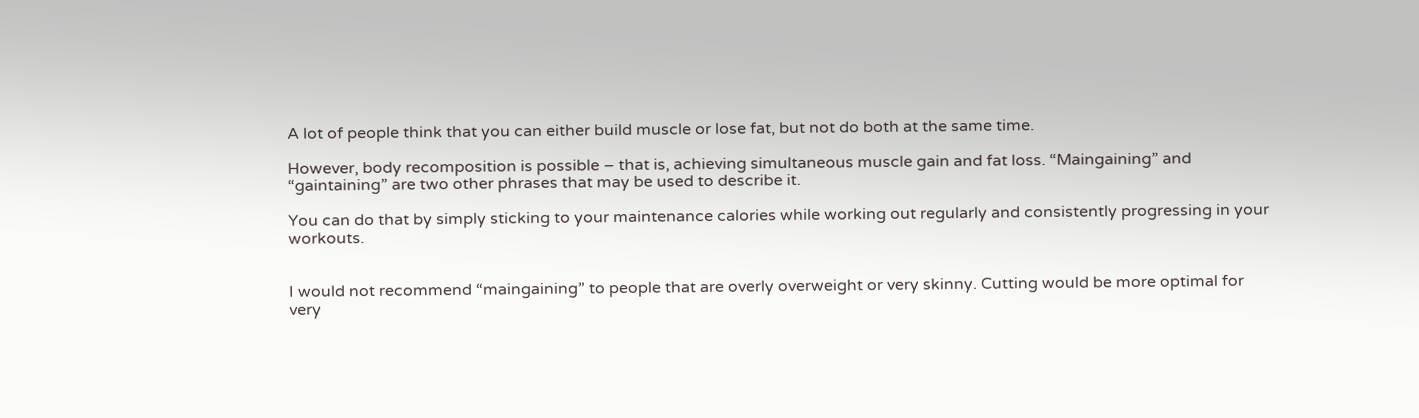A lot of people think that you can either build muscle or lose fat, but not do both at the same time.

However, body recomposition is possible – that is, achieving simultaneous muscle gain and fat loss. “Maingaining” and “gaintaining” are two other phrases that may be used to describe it.

You can do that by simply sticking to your maintenance calories while working out regularly and consistently progressing in your workouts.


I would not recommend “maingaining” to people that are overly overweight or very skinny. Cutting would be more optimal for very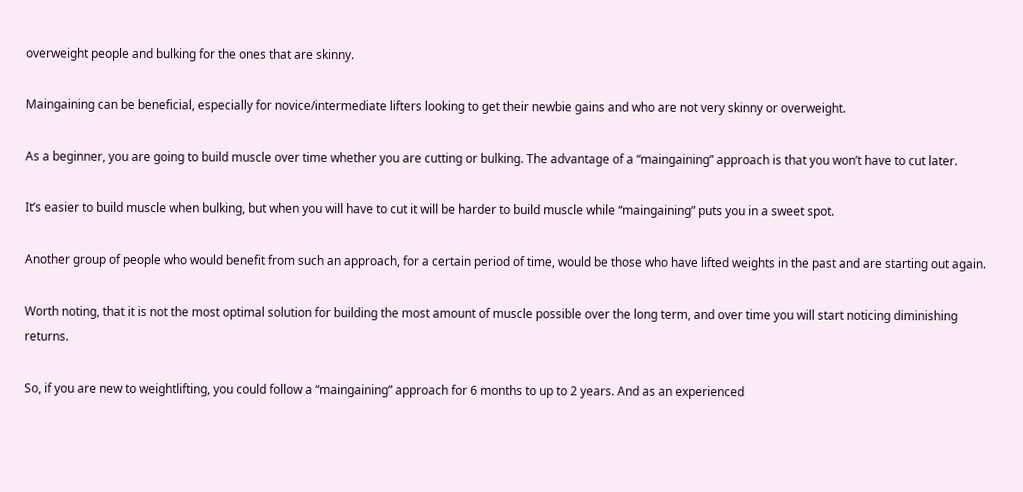overweight people and bulking for the ones that are skinny.

Maingaining can be beneficial, especially for novice/intermediate lifters looking to get their newbie gains and who are not very skinny or overweight.

As a beginner, you are going to build muscle over time whether you are cutting or bulking. The advantage of a “maingaining” approach is that you won’t have to cut later.

It’s easier to build muscle when bulking, but when you will have to cut it will be harder to build muscle while “maingaining” puts you in a sweet spot.

Another group of people who would benefit from such an approach, for a certain period of time, would be those who have lifted weights in the past and are starting out again.

Worth noting, that it is not the most optimal solution for building the most amount of muscle possible over the long term, and over time you will start noticing diminishing returns.

So, if you are new to weightlifting, you could follow a “maingaining” approach for 6 months to up to 2 years. And as an experienced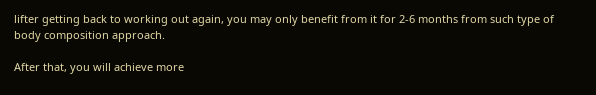lifter getting back to working out again, you may only benefit from it for 2-6 months from such type of body composition approach.

After that, you will achieve more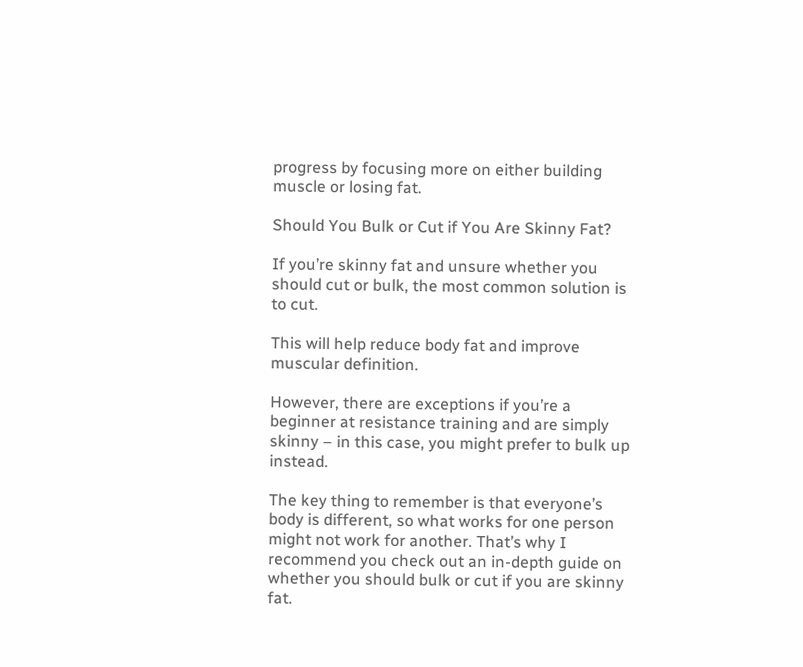progress by focusing more on either building muscle or losing fat.

Should You Bulk or Cut if You Are Skinny Fat?

If you’re skinny fat and unsure whether you should cut or bulk, the most common solution is to cut.

This will help reduce body fat and improve muscular definition.

However, there are exceptions if you’re a beginner at resistance training and are simply skinny – in this case, you might prefer to bulk up instead.

The key thing to remember is that everyone’s body is different, so what works for one person might not work for another. That’s why I recommend you check out an in-depth guide on whether you should bulk or cut if you are skinny fat.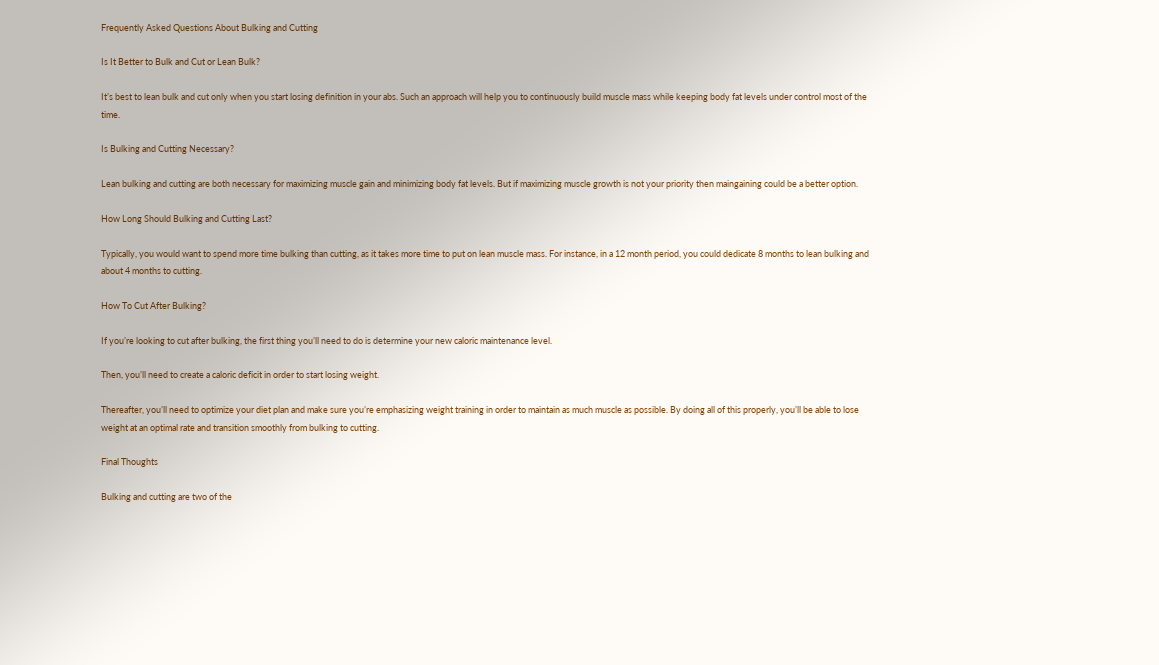Frequently Asked Questions About Bulking and Cutting

Is It Better to Bulk and Cut or Lean Bulk?

It’s best to lean bulk and cut only when you start losing definition in your abs. Such an approach will help you to continuously build muscle mass while keeping body fat levels under control most of the time.

Is Bulking and Cutting Necessary?

Lean bulking and cutting are both necessary for maximizing muscle gain and minimizing body fat levels. But if maximizing muscle growth is not your priority then maingaining could be a better option.

How Long Should Bulking and Cutting Last?

Typically, you would want to spend more time bulking than cutting, as it takes more time to put on lean muscle mass. For instance, in a 12 month period, you could dedicate 8 months to lean bulking and about 4 months to cutting.

How To Cut After Bulking?

If you’re looking to cut after bulking, the first thing you’ll need to do is determine your new caloric maintenance level.

Then, you’ll need to create a caloric deficit in order to start losing weight.

Thereafter, you’ll need to optimize your diet plan and make sure you’re emphasizing weight training in order to maintain as much muscle as possible. By doing all of this properly, you’ll be able to lose weight at an optimal rate and transition smoothly from bulking to cutting.

Final Thoughts

Bulking and cutting are two of the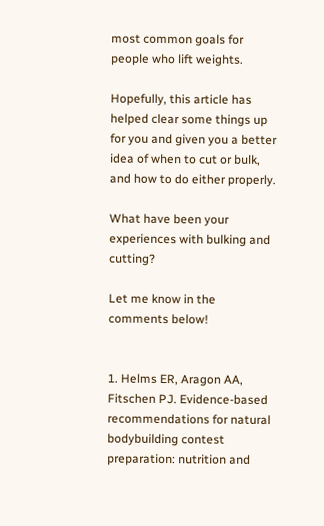most common goals for people who lift weights.

Hopefully, this article has helped clear some things up for you and given you a better idea of when to cut or bulk, and how to do either properly.

What have been your experiences with bulking and cutting?

Let me know in the comments below!


1. Helms ER, Aragon AA, Fitschen PJ. Evidence-based recommendations for natural bodybuilding contest preparation: nutrition and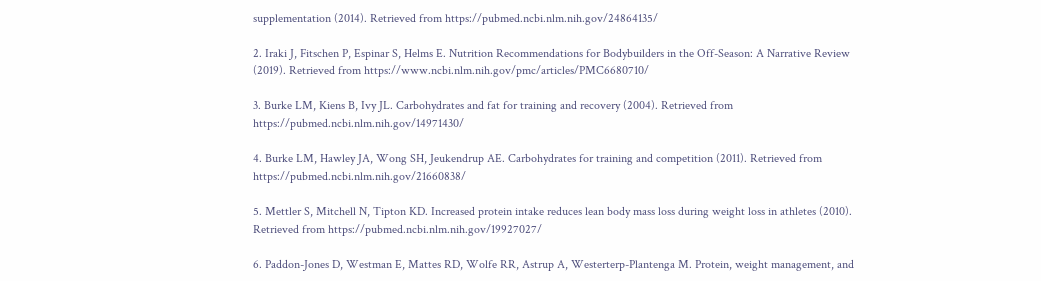supplementation (2014). Retrieved from https://pubmed.ncbi.nlm.nih.gov/24864135/

2. Iraki J, Fitschen P, Espinar S, Helms E. Nutrition Recommendations for Bodybuilders in the Off-Season: A Narrative Review (2019). Retrieved from https://www.ncbi.nlm.nih.gov/pmc/articles/PMC6680710/

3. Burke LM, Kiens B, Ivy JL. Carbohydrates and fat for training and recovery (2004). Retrieved from https://pubmed.ncbi.nlm.nih.gov/14971430/

4. Burke LM, Hawley JA, Wong SH, Jeukendrup AE. Carbohydrates for training and competition (2011). Retrieved from https://pubmed.ncbi.nlm.nih.gov/21660838/

5. Mettler S, Mitchell N, Tipton KD. Increased protein intake reduces lean body mass loss during weight loss in athletes (2010). Retrieved from https://pubmed.ncbi.nlm.nih.gov/19927027/

6. Paddon-Jones D, Westman E, Mattes RD, Wolfe RR, Astrup A, Westerterp-Plantenga M. Protein, weight management, and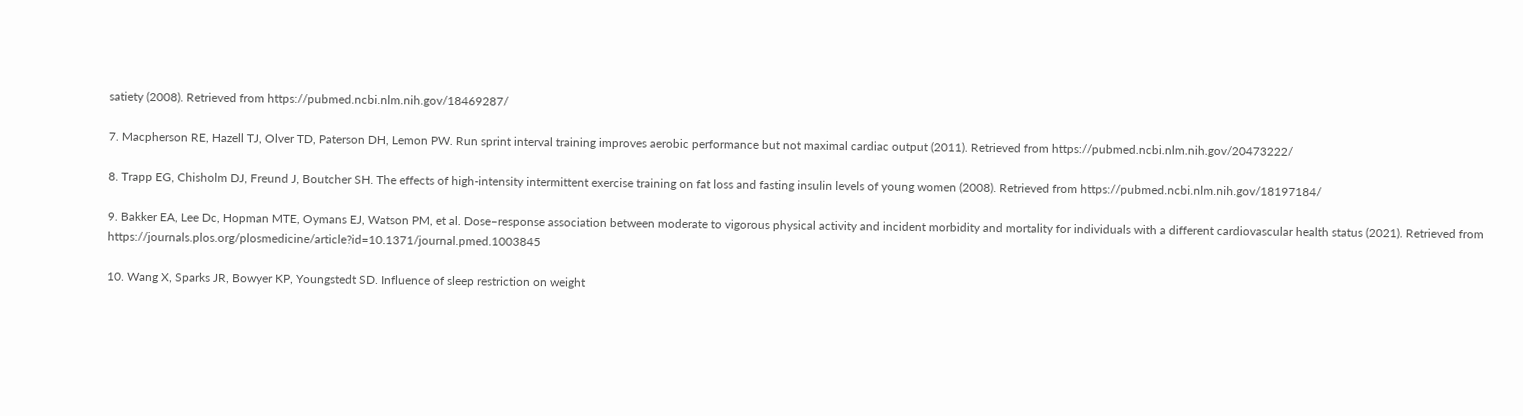satiety (2008). Retrieved from https://pubmed.ncbi.nlm.nih.gov/18469287/

7. Macpherson RE, Hazell TJ, Olver TD, Paterson DH, Lemon PW. Run sprint interval training improves aerobic performance but not maximal cardiac output (2011). Retrieved from https://pubmed.ncbi.nlm.nih.gov/20473222/

8. Trapp EG, Chisholm DJ, Freund J, Boutcher SH. The effects of high-intensity intermittent exercise training on fat loss and fasting insulin levels of young women (2008). Retrieved from https://pubmed.ncbi.nlm.nih.gov/18197184/

9. Bakker EA, Lee Dc, Hopman MTE, Oymans EJ, Watson PM, et al. Dose–response association between moderate to vigorous physical activity and incident morbidity and mortality for individuals with a different cardiovascular health status (2021). Retrieved from https://journals.plos.org/plosmedicine/article?id=10.1371/journal.pmed.1003845

10. Wang X, Sparks JR, Bowyer KP, Youngstedt SD. Influence of sleep restriction on weight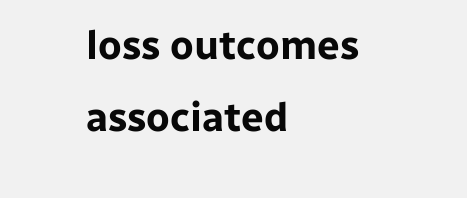loss outcomes associated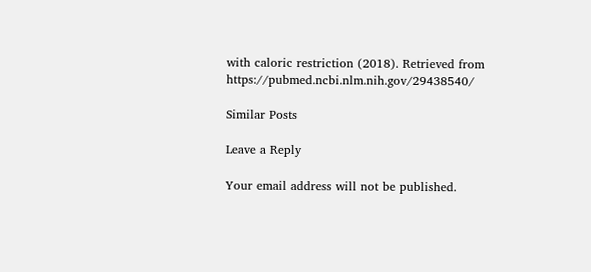with caloric restriction (2018). Retrieved from https://pubmed.ncbi.nlm.nih.gov/29438540/

Similar Posts

Leave a Reply

Your email address will not be published.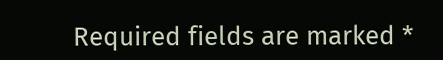Required fields are marked *